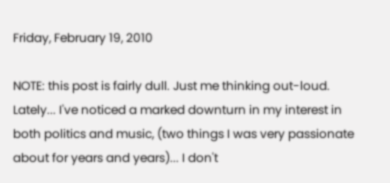Friday, February 19, 2010

NOTE: this post is fairly dull. Just me thinking out-loud.
Lately... I've noticed a marked downturn in my interest in both politics and music, (two things I was very passionate about for years and years)... I don't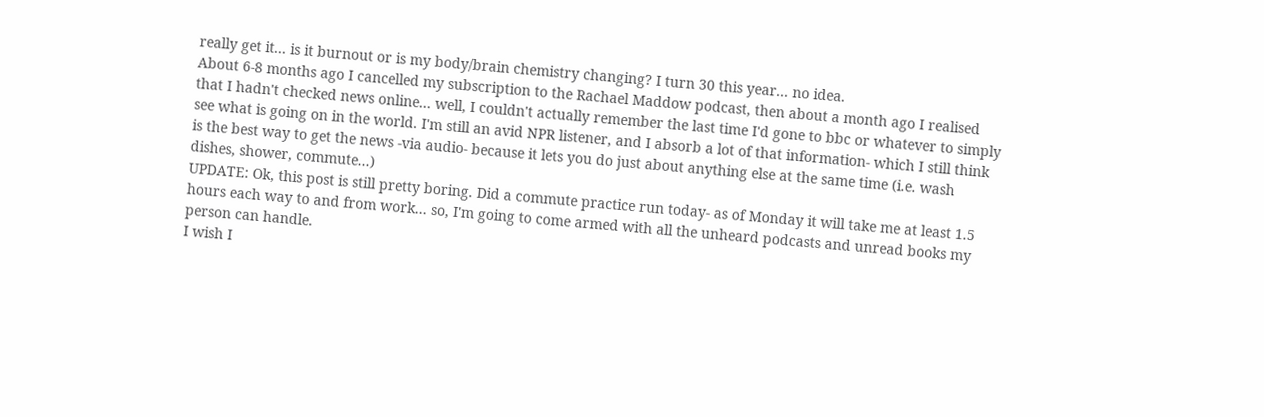really get it... is it burnout or is my body/brain chemistry changing? I turn 30 this year... no idea.
About 6-8 months ago I cancelled my subscription to the Rachael Maddow podcast, then about a month ago I realised that I hadn't checked news online... well, I couldn't actually remember the last time I'd gone to bbc or whatever to simply see what is going on in the world. I'm still an avid NPR listener, and I absorb a lot of that information- which I still think is the best way to get the news -via audio- because it lets you do just about anything else at the same time (i.e. wash dishes, shower, commute...)
UPDATE: Ok, this post is still pretty boring. Did a commute practice run today- as of Monday it will take me at least 1.5 hours each way to and from work... so, I'm going to come armed with all the unheard podcasts and unread books my person can handle.
I wish I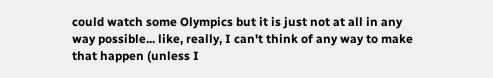could watch some Olympics but it is just not at all in any way possible... like, really, I can't think of any way to make that happen (unless I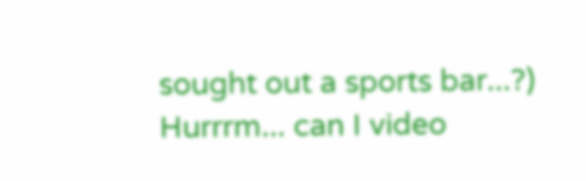sought out a sports bar...?) Hurrrm... can I video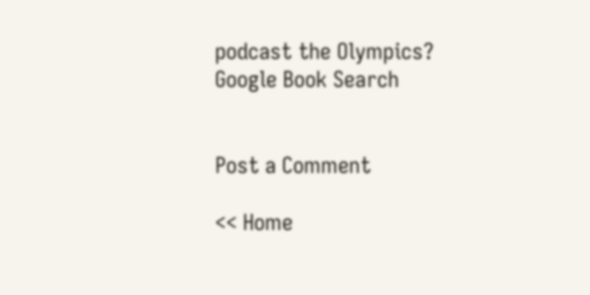podcast the Olympics?
Google Book Search


Post a Comment

<< Home